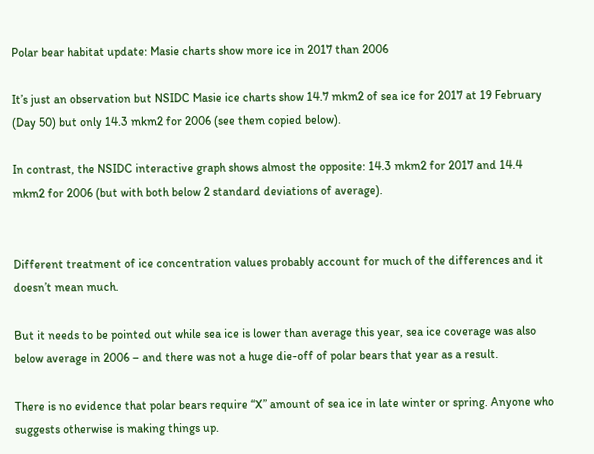Polar bear habitat update: Masie charts show more ice in 2017 than 2006

It’s just an observation but NSIDC Masie ice charts show 14.7 mkm2 of sea ice for 2017 at 19 February (Day 50) but only 14.3 mkm2 for 2006 (see them copied below).

In contrast, the NSIDC interactive graph shows almost the opposite: 14.3 mkm2 for 2017 and 14.4 mkm2 for 2006 (but with both below 2 standard deviations of average).


Different treatment of ice concentration values probably account for much of the differences and it doesn’t mean much.

But it needs to be pointed out while sea ice is lower than average this year, sea ice coverage was also below average in 2006 – and there was not a huge die-off of polar bears that year as a result.

There is no evidence that polar bears require “X” amount of sea ice in late winter or spring. Anyone who suggests otherwise is making things up.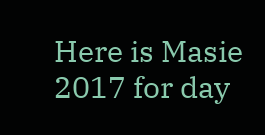Here is Masie 2017 for day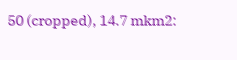50 (cropped), 14.7 mkm2: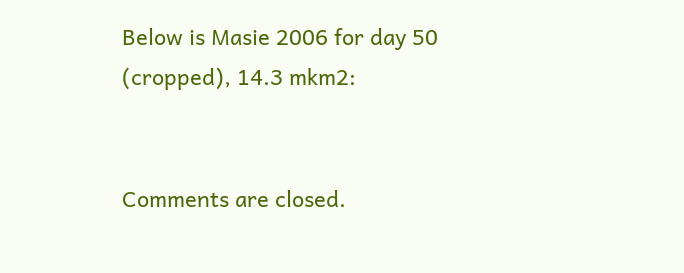Below is Masie 2006 for day 50 (cropped), 14.3 mkm2:


Comments are closed.